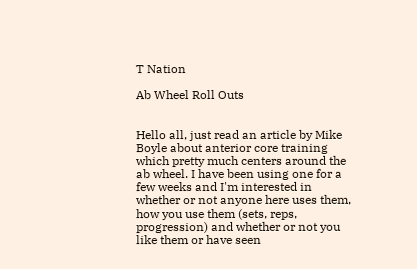T Nation

Ab Wheel Roll Outs


Hello all, just read an article by Mike Boyle about anterior core training which pretty much centers around the ab wheel. I have been using one for a few weeks and I'm interested in whether or not anyone here uses them, how you use them (sets, reps, progression) and whether or not you like them or have seen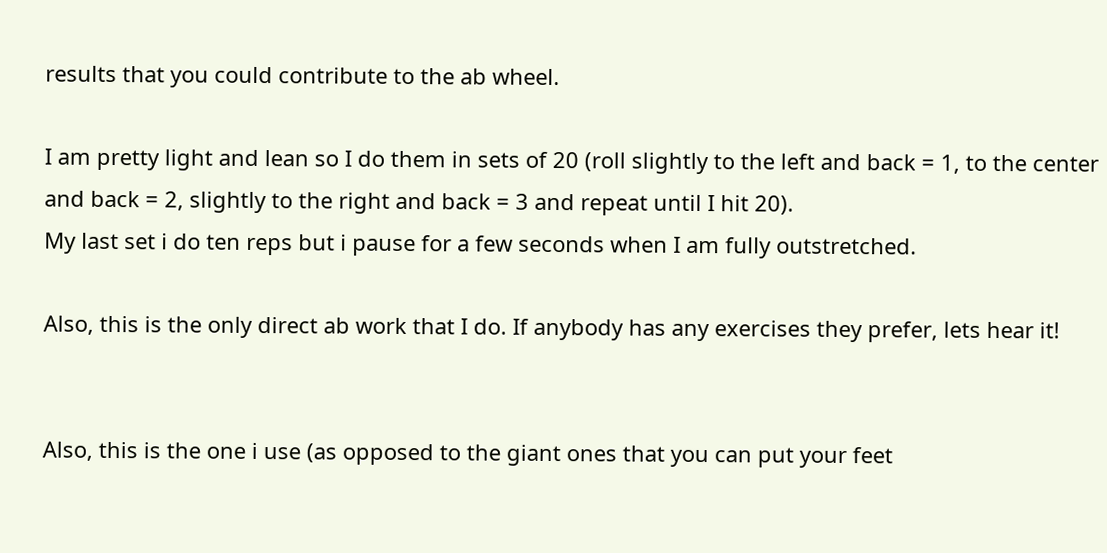results that you could contribute to the ab wheel.

I am pretty light and lean so I do them in sets of 20 (roll slightly to the left and back = 1, to the center and back = 2, slightly to the right and back = 3 and repeat until I hit 20).
My last set i do ten reps but i pause for a few seconds when I am fully outstretched.

Also, this is the only direct ab work that I do. If anybody has any exercises they prefer, lets hear it!


Also, this is the one i use (as opposed to the giant ones that you can put your feet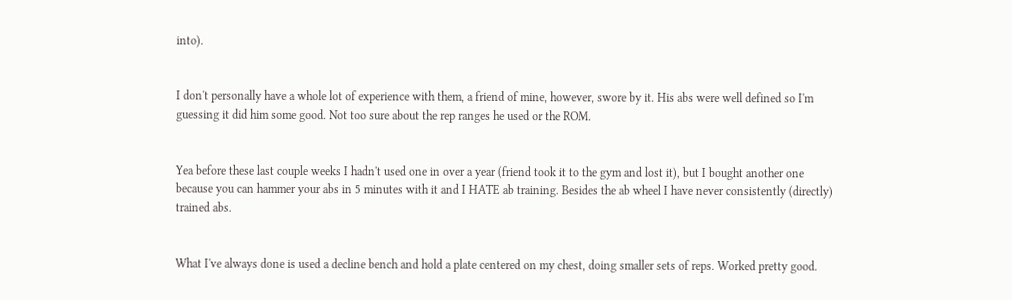into).


I don't personally have a whole lot of experience with them, a friend of mine, however, swore by it. His abs were well defined so I'm guessing it did him some good. Not too sure about the rep ranges he used or the ROM.


Yea before these last couple weeks I hadn't used one in over a year (friend took it to the gym and lost it), but I bought another one because you can hammer your abs in 5 minutes with it and I HATE ab training. Besides the ab wheel I have never consistently (directly) trained abs.


What I've always done is used a decline bench and hold a plate centered on my chest, doing smaller sets of reps. Worked pretty good.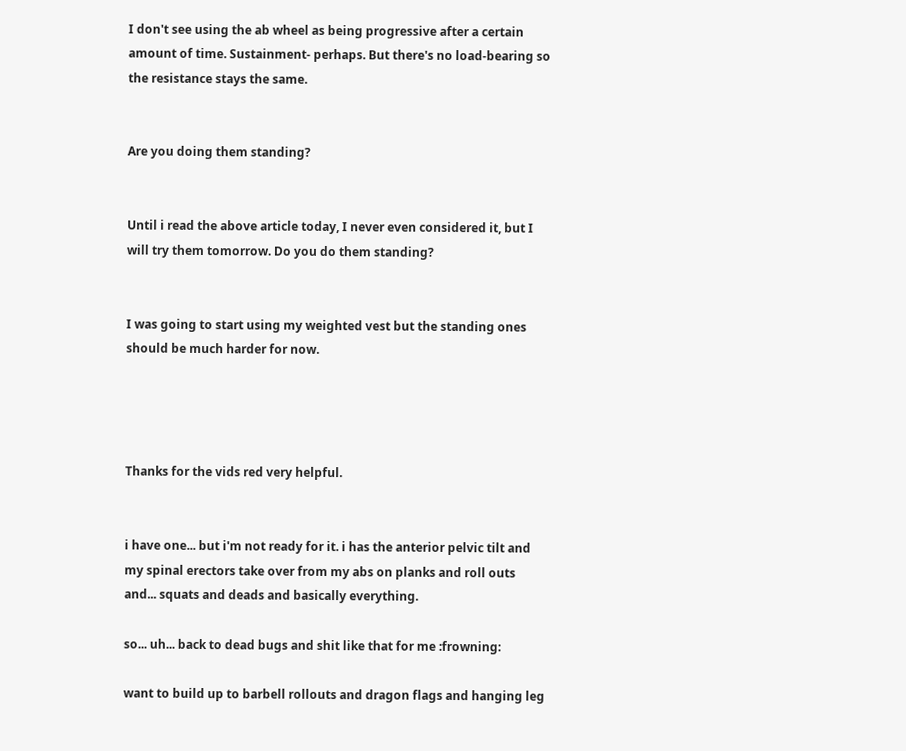I don't see using the ab wheel as being progressive after a certain amount of time. Sustainment- perhaps. But there's no load-bearing so the resistance stays the same.


Are you doing them standing?


Until i read the above article today, I never even considered it, but I will try them tomorrow. Do you do them standing?


I was going to start using my weighted vest but the standing ones should be much harder for now.




Thanks for the vids red very helpful.


i have one... but i'm not ready for it. i has the anterior pelvic tilt and my spinal erectors take over from my abs on planks and roll outs and... squats and deads and basically everything.

so... uh... back to dead bugs and shit like that for me :frowning:

want to build up to barbell rollouts and dragon flags and hanging leg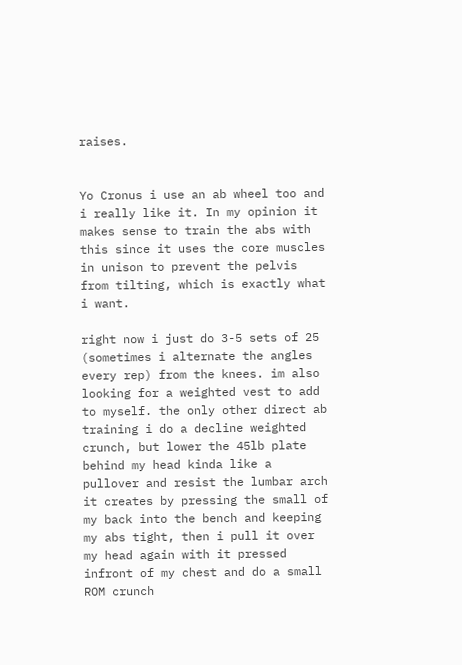raises.


Yo Cronus i use an ab wheel too and i really like it. In my opinion it makes sense to train the abs with this since it uses the core muscles in unison to prevent the pelvis from tilting, which is exactly what i want.

right now i just do 3-5 sets of 25 (sometimes i alternate the angles every rep) from the knees. im also looking for a weighted vest to add to myself. the only other direct ab training i do a decline weighted crunch, but lower the 45lb plate behind my head kinda like a pullover and resist the lumbar arch it creates by pressing the small of my back into the bench and keeping my abs tight, then i pull it over my head again with it pressed infront of my chest and do a small ROM crunch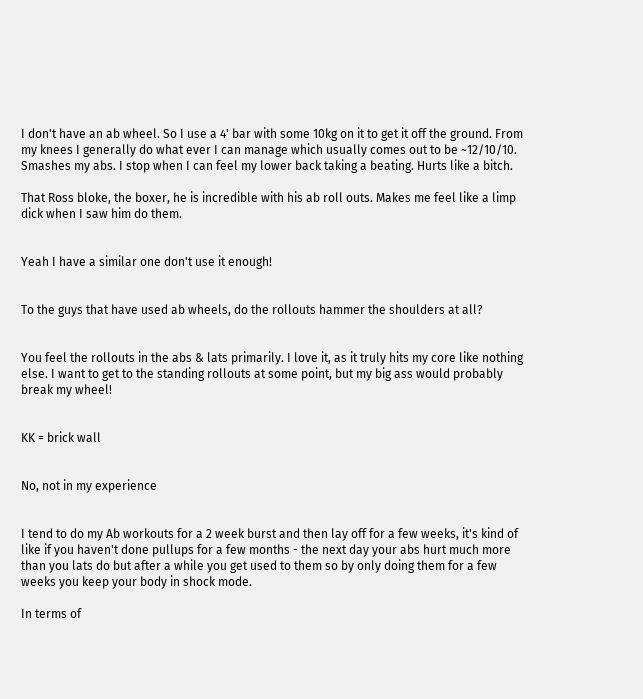I don't have an ab wheel. So I use a 4' bar with some 10kg on it to get it off the ground. From my knees I generally do what ever I can manage which usually comes out to be ~12/10/10. Smashes my abs. I stop when I can feel my lower back taking a beating. Hurts like a bitch.

That Ross bloke, the boxer, he is incredible with his ab roll outs. Makes me feel like a limp dick when I saw him do them.


Yeah I have a similar one don't use it enough!


To the guys that have used ab wheels, do the rollouts hammer the shoulders at all?


You feel the rollouts in the abs & lats primarily. I love it, as it truly hits my core like nothing else. I want to get to the standing rollouts at some point, but my big ass would probably break my wheel!


KK = brick wall


No, not in my experience


I tend to do my Ab workouts for a 2 week burst and then lay off for a few weeks, it's kind of like if you haven't done pullups for a few months - the next day your abs hurt much more than you lats do but after a while you get used to them so by only doing them for a few weeks you keep your body in shock mode.

In terms of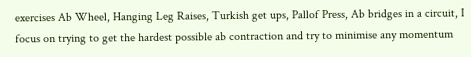exercises Ab Wheel, Hanging Leg Raises, Turkish get ups, Pallof Press, Ab bridges in a circuit, I focus on trying to get the hardest possible ab contraction and try to minimise any momentum